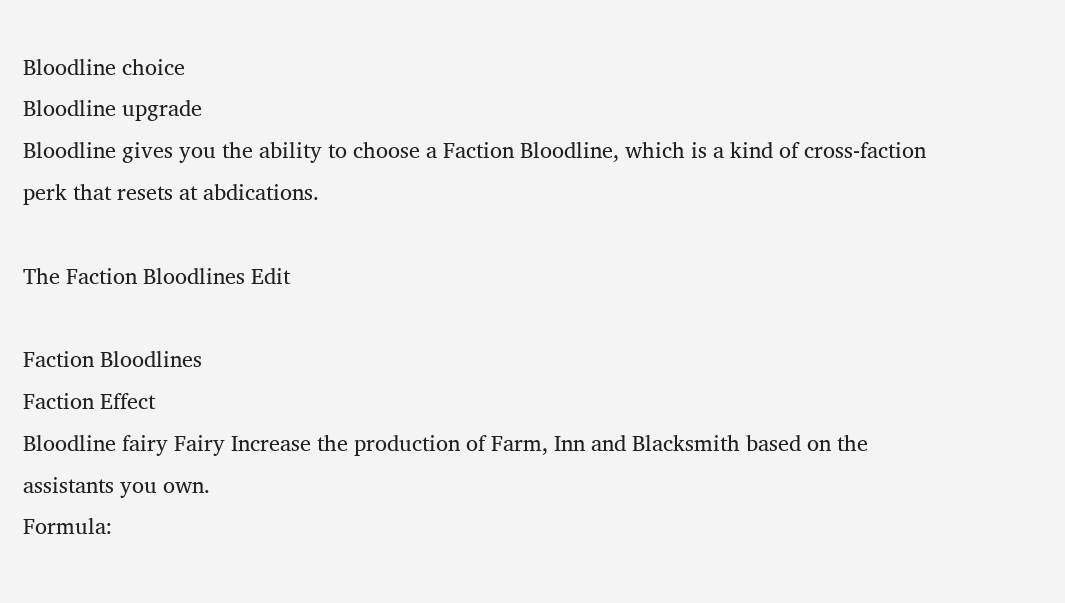Bloodline choice
Bloodline upgrade
Bloodline gives you the ability to choose a Faction Bloodline, which is a kind of cross-faction perk that resets at abdications.

The Faction Bloodlines Edit

Faction Bloodlines
Faction Effect
Bloodline fairy Fairy Increase the production of Farm, Inn and Blacksmith based on the assistants you own.
Formula: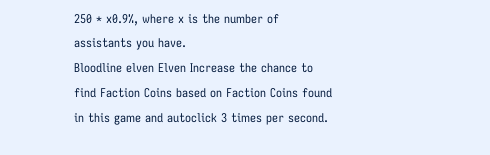250 * x0.9%, where x is the number of assistants you have.
Bloodline elven Elven Increase the chance to find Faction Coins based on Faction Coins found in this game and autoclick 3 times per second.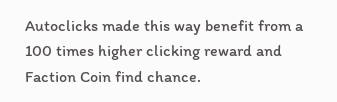Autoclicks made this way benefit from a 100 times higher clicking reward and Faction Coin find chance.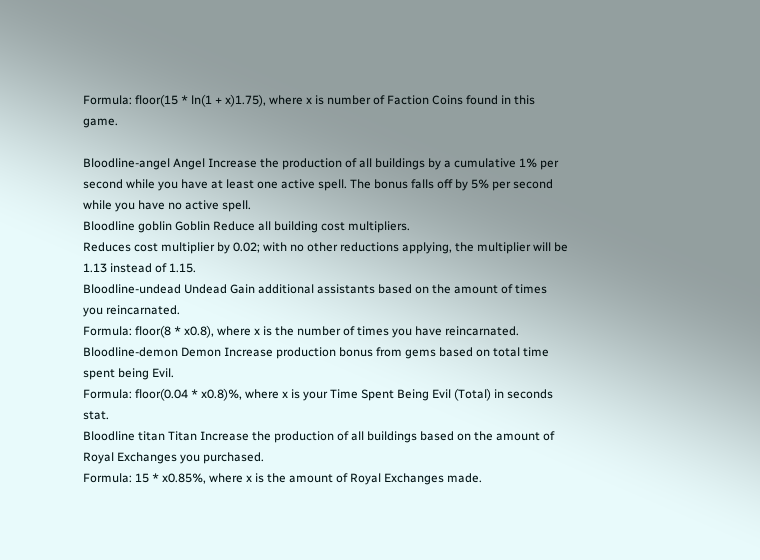Formula: floor(15 * ln(1 + x)1.75), where x is number of Faction Coins found in this game.

Bloodline-angel Angel Increase the production of all buildings by a cumulative 1% per second while you have at least one active spell. The bonus falls off by 5% per second while you have no active spell.
Bloodline goblin Goblin Reduce all building cost multipliers.
Reduces cost multiplier by 0.02; with no other reductions applying, the multiplier will be 1.13 instead of 1.15.
Bloodline-undead Undead Gain additional assistants based on the amount of times you reincarnated.
Formula: floor(8 * x0.8), where x is the number of times you have reincarnated.
Bloodline-demon Demon Increase production bonus from gems based on total time spent being Evil.
Formula: floor(0.04 * x0.8)%, where x is your Time Spent Being Evil (Total) in seconds stat.
Bloodline titan Titan Increase the production of all buildings based on the amount of Royal Exchanges you purchased.
Formula: 15 * x0.85%, where x is the amount of Royal Exchanges made.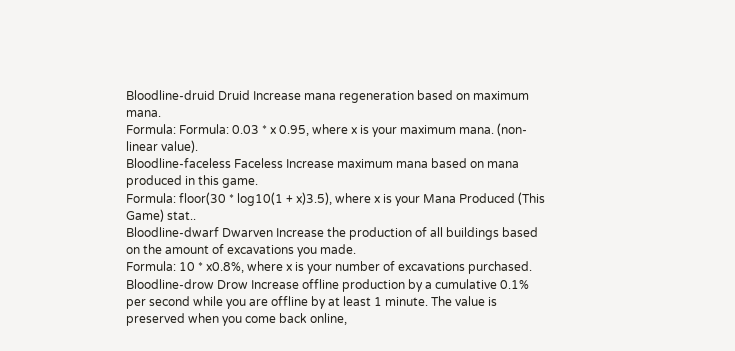Bloodline-druid Druid Increase mana regeneration based on maximum mana.
Formula: Formula: 0.03 * x 0.95, where x is your maximum mana. (non-linear value).
Bloodline-faceless Faceless Increase maximum mana based on mana produced in this game.
Formula: floor(30 * log10(1 + x)3.5), where x is your Mana Produced (This Game) stat..
Bloodline-dwarf Dwarven Increase the production of all buildings based on the amount of excavations you made.
Formula: 10 * x0.8%, where x is your number of excavations purchased.
Bloodline-drow Drow Increase offline production by a cumulative 0.1% per second while you are offline by at least 1 minute. The value is preserved when you come back online,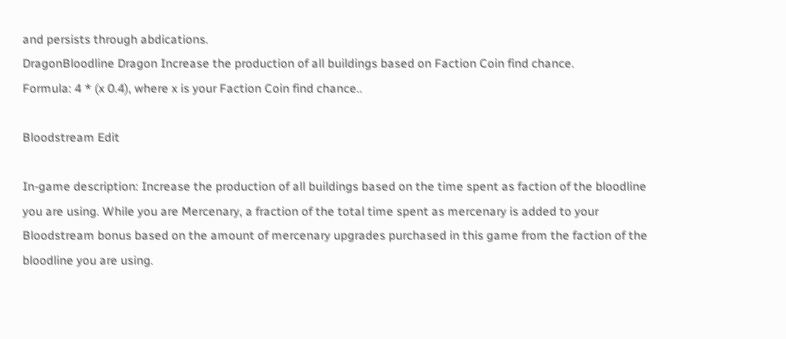and persists through abdications.
DragonBloodline Dragon Increase the production of all buildings based on Faction Coin find chance.
Formula: 4 * (x 0.4), where x is your Faction Coin find chance..

Bloodstream Edit

In-game description: Increase the production of all buildings based on the time spent as faction of the bloodline you are using. While you are Mercenary, a fraction of the total time spent as mercenary is added to your Bloodstream bonus based on the amount of mercenary upgrades purchased in this game from the faction of the bloodline you are using.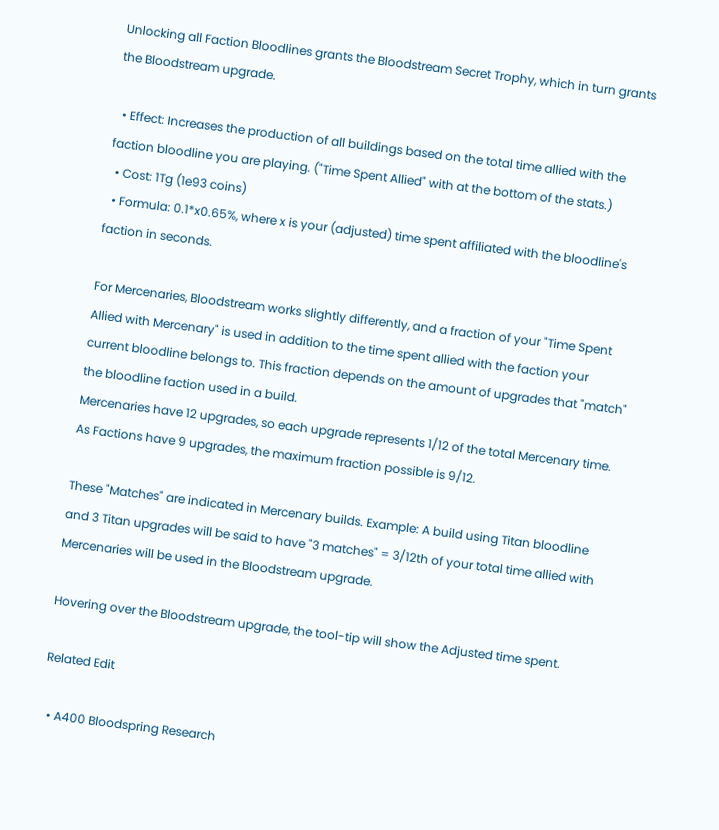Unlocking all Faction Bloodlines grants the Bloodstream Secret Trophy, which in turn grants the Bloodstream upgrade.

  • Effect: Increases the production of all buildings based on the total time allied with the faction bloodline you are playing. ("Time Spent Allied" with at the bottom of the stats.)
  • Cost: 1Tg (1e93 coins)
  • Formula: 0.1*x0.65%, where x is your (adjusted) time spent affiliated with the bloodline's faction in seconds.

For Mercenaries, Bloodstream works slightly differently, and a fraction of your "Time Spent Allied with Mercenary" is used in addition to the time spent allied with the faction your current bloodline belongs to. This fraction depends on the amount of upgrades that "match" the bloodline faction used in a build.
Mercenaries have 12 upgrades, so each upgrade represents 1/12 of the total Mercenary time. As Factions have 9 upgrades, the maximum fraction possible is 9/12.

These "Matches" are indicated in Mercenary builds. Example: A build using Titan bloodline and 3 Titan upgrades will be said to have "3 matches" = 3/12th of your total time allied with Mercenaries will be used in the Bloodstream upgrade.

Hovering over the Bloodstream upgrade, the tool-tip will show the Adjusted time spent.

Related Edit

  • A400 Bloodspring Research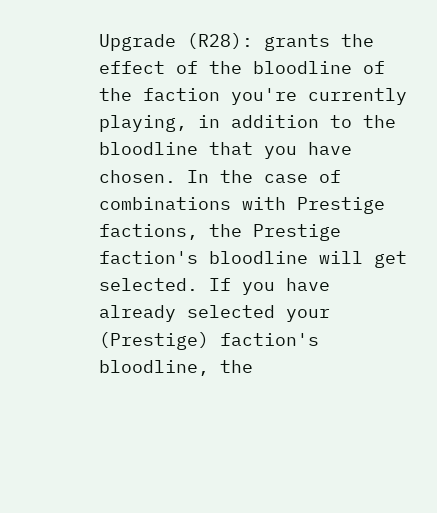Upgrade (R28): grants the effect of the bloodline of the faction you're currently playing, in addition to the bloodline that you have chosen. In the case of combinations with Prestige factions, the Prestige faction's bloodline will get selected. If you have already selected your (Prestige) faction's bloodline, the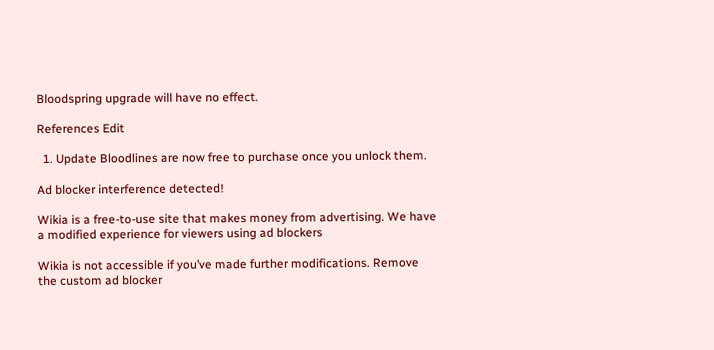Bloodspring upgrade will have no effect.

References Edit

  1. Update Bloodlines are now free to purchase once you unlock them.

Ad blocker interference detected!

Wikia is a free-to-use site that makes money from advertising. We have a modified experience for viewers using ad blockers

Wikia is not accessible if you’ve made further modifications. Remove the custom ad blocker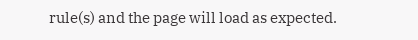rule(s) and the page will load as expected.